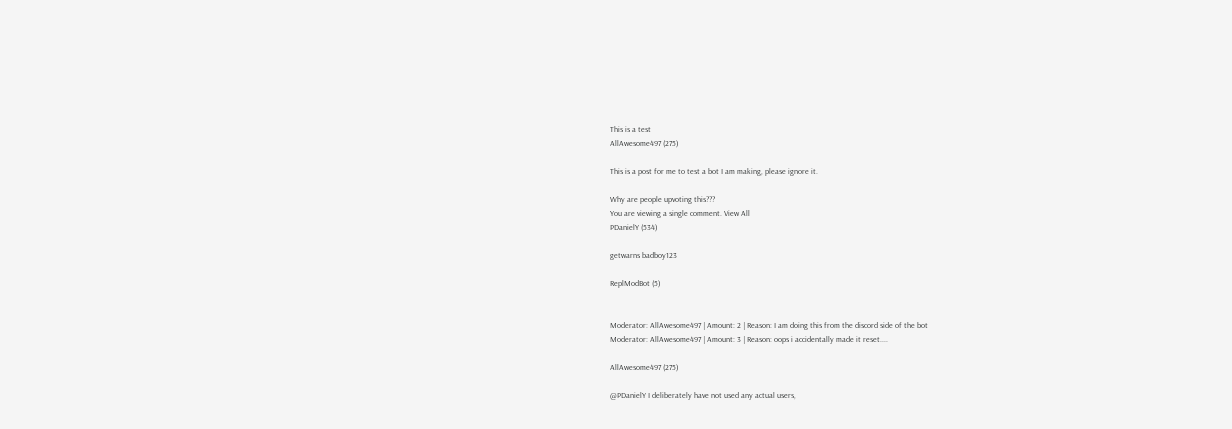This is a test
AllAwesome497 (275)

This is a post for me to test a bot I am making, please ignore it.

Why are people upvoting this???
You are viewing a single comment. View All
PDanielY (534)

getwarns badboy123

ReplModBot (5)


Moderator: AllAwesome497 | Amount: 2 | Reason: I am doing this from the discord side of the bot
Moderator: AllAwesome497 | Amount: 3 | Reason: oops i accidentally made it reset....

AllAwesome497 (275)

@PDanielY I deliberately have not used any actual users,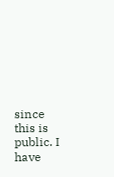since this is public. I have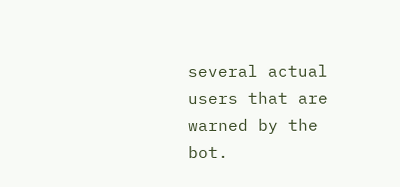several actual users that are warned by the bot.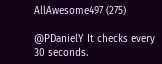AllAwesome497 (275)

@PDanielY It checks every 30 seconds.